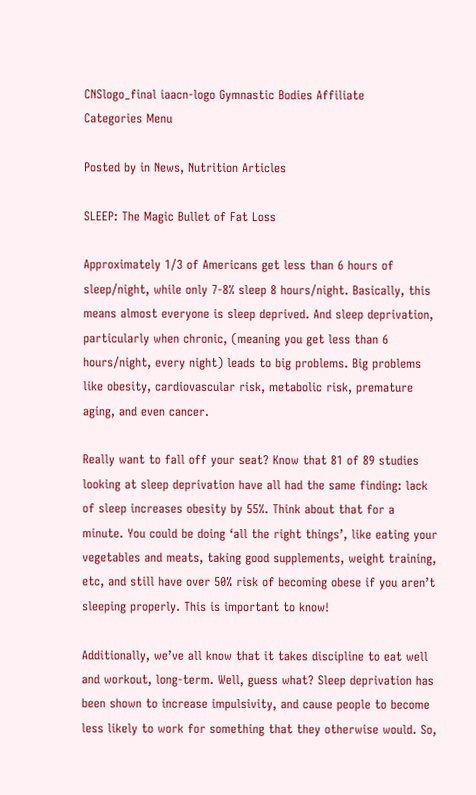CNSlogo_final iaacn-logo Gymnastic Bodies Affiliate
Categories Menu

Posted by in News, Nutrition Articles

SLEEP: The Magic Bullet of Fat Loss

Approximately 1/3 of Americans get less than 6 hours of sleep/night, while only 7-8% sleep 8 hours/night. Basically, this means almost everyone is sleep deprived. And sleep deprivation, particularly when chronic, (meaning you get less than 6 hours/night, every night) leads to big problems. Big problems like obesity, cardiovascular risk, metabolic risk, premature aging, and even cancer.

Really want to fall off your seat? Know that 81 of 89 studies looking at sleep deprivation have all had the same finding: lack of sleep increases obesity by 55%. Think about that for a minute. You could be doing ‘all the right things’, like eating your vegetables and meats, taking good supplements, weight training, etc, and still have over 50% risk of becoming obese if you aren’t sleeping properly. This is important to know!

Additionally, we’ve all know that it takes discipline to eat well and workout, long-term. Well, guess what? Sleep deprivation has been shown to increase impulsivity, and cause people to become less likely to work for something that they otherwise would. So,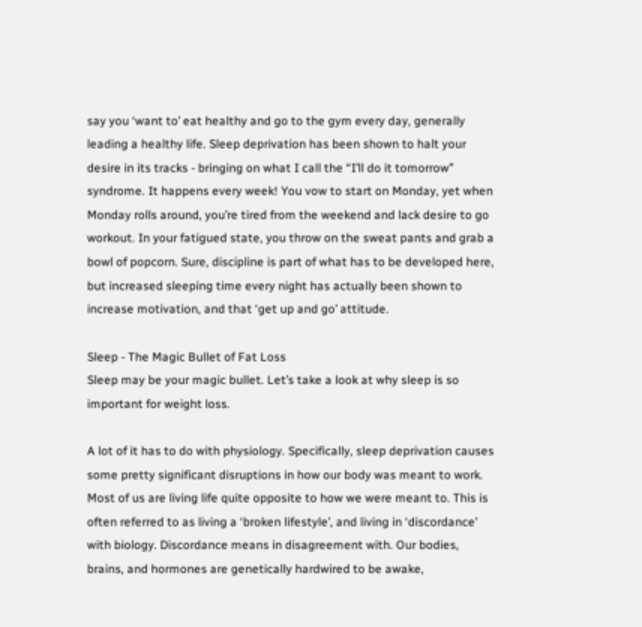say you ‘want to’ eat healthy and go to the gym every day, generally leading a healthy life. Sleep deprivation has been shown to halt your desire in its tracks - bringing on what I call the “I’ll do it tomorrow” syndrome. It happens every week! You vow to start on Monday, yet when Monday rolls around, you’re tired from the weekend and lack desire to go workout. In your fatigued state, you throw on the sweat pants and grab a bowl of popcorn. Sure, discipline is part of what has to be developed here, but increased sleeping time every night has actually been shown to increase motivation, and that ‘get up and go’ attitude.

Sleep - The Magic Bullet of Fat Loss
Sleep may be your magic bullet. Let’s take a look at why sleep is so important for weight loss.

A lot of it has to do with physiology. Specifically, sleep deprivation causes some pretty significant disruptions in how our body was meant to work. Most of us are living life quite opposite to how we were meant to. This is often referred to as living a ‘broken lifestyle’, and living in ‘discordance’ with biology. Discordance means in disagreement with. Our bodies, brains, and hormones are genetically hardwired to be awake,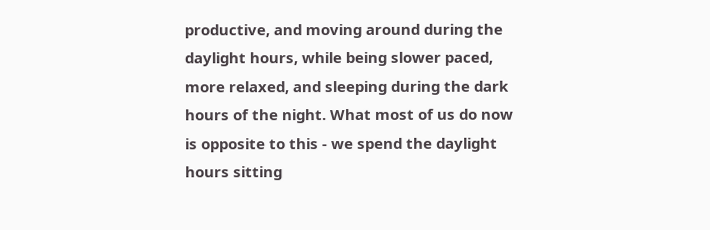productive, and moving around during the daylight hours, while being slower paced, more relaxed, and sleeping during the dark hours of the night. What most of us do now is opposite to this - we spend the daylight hours sitting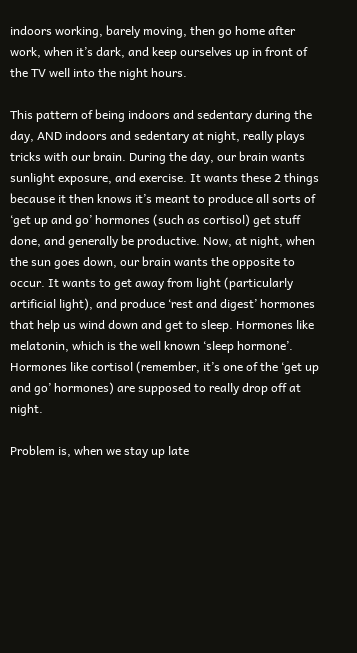indoors working, barely moving, then go home after work, when it’s dark, and keep ourselves up in front of the TV well into the night hours.

This pattern of being indoors and sedentary during the day, AND indoors and sedentary at night, really plays tricks with our brain. During the day, our brain wants sunlight exposure, and exercise. It wants these 2 things because it then knows it’s meant to produce all sorts of ‘get up and go’ hormones (such as cortisol) get stuff done, and generally be productive. Now, at night, when the sun goes down, our brain wants the opposite to occur. It wants to get away from light (particularly artificial light), and produce ‘rest and digest’ hormones that help us wind down and get to sleep. Hormones like melatonin, which is the well known ‘sleep hormone’. Hormones like cortisol (remember, it’s one of the ‘get up and go’ hormones) are supposed to really drop off at night.

Problem is, when we stay up late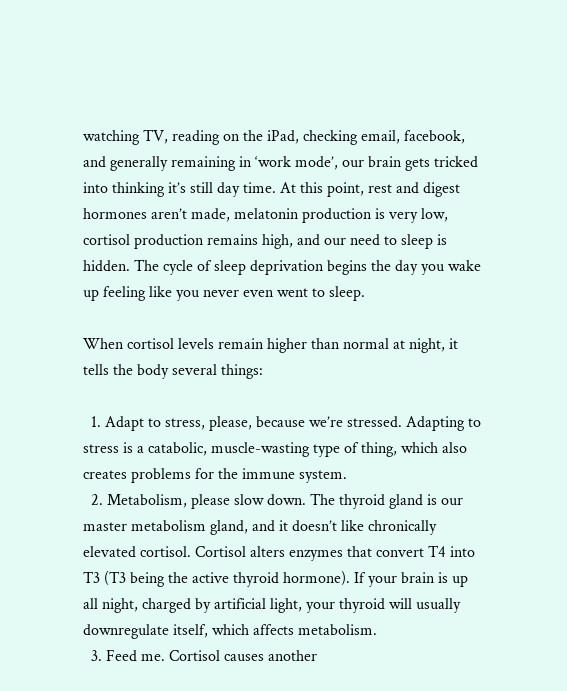watching TV, reading on the iPad, checking email, facebook, and generally remaining in ‘work mode’, our brain gets tricked into thinking it’s still day time. At this point, rest and digest hormones aren’t made, melatonin production is very low, cortisol production remains high, and our need to sleep is hidden. The cycle of sleep deprivation begins the day you wake up feeling like you never even went to sleep.

When cortisol levels remain higher than normal at night, it tells the body several things:

  1. Adapt to stress, please, because we’re stressed. Adapting to stress is a catabolic, muscle-wasting type of thing, which also creates problems for the immune system.
  2. Metabolism, please slow down. The thyroid gland is our master metabolism gland, and it doesn’t like chronically elevated cortisol. Cortisol alters enzymes that convert T4 into T3 (T3 being the active thyroid hormone). If your brain is up all night, charged by artificial light, your thyroid will usually downregulate itself, which affects metabolism.
  3. Feed me. Cortisol causes another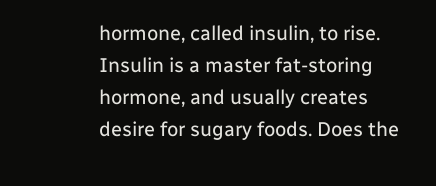hormone, called insulin, to rise. Insulin is a master fat-storing hormone, and usually creates desire for sugary foods. Does the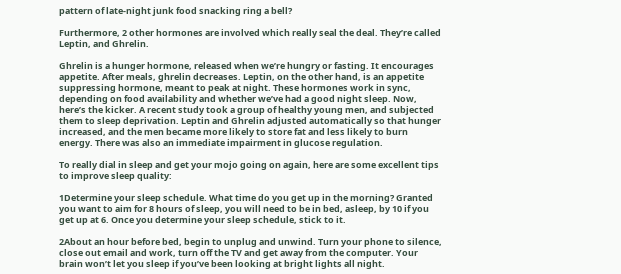pattern of late-night junk food snacking ring a bell?

Furthermore, 2 other hormones are involved which really seal the deal. They’re called Leptin, and Ghrelin.

Ghrelin is a hunger hormone, released when we’re hungry or fasting. It encourages appetite. After meals, ghrelin decreases. Leptin, on the other hand, is an appetite suppressing hormone, meant to peak at night. These hormones work in sync, depending on food availability and whether we’ve had a good night sleep. Now, here’s the kicker. A recent study took a group of healthy young men, and subjected them to sleep deprivation. Leptin and Ghrelin adjusted automatically so that hunger increased, and the men became more likely to store fat and less likely to burn energy. There was also an immediate impairment in glucose regulation.

To really dial in sleep and get your mojo going on again, here are some excellent tips to improve sleep quality:

1Determine your sleep schedule. What time do you get up in the morning? Granted you want to aim for 8 hours of sleep, you will need to be in bed, asleep, by 10 if you get up at 6. Once you determine your sleep schedule, stick to it.

2About an hour before bed, begin to unplug and unwind. Turn your phone to silence, close out email and work, turn off the TV and get away from the computer. Your brain won’t let you sleep if you’ve been looking at bright lights all night.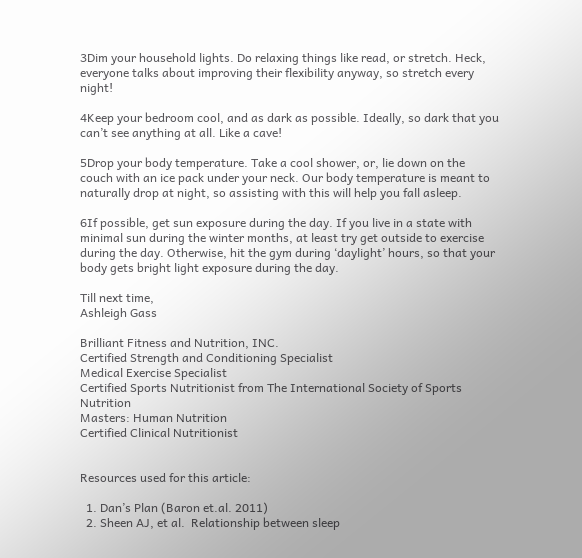3Dim your household lights. Do relaxing things like read, or stretch. Heck, everyone talks about improving their flexibility anyway, so stretch every night!

4Keep your bedroom cool, and as dark as possible. Ideally, so dark that you can’t see anything at all. Like a cave!

5Drop your body temperature. Take a cool shower, or, lie down on the couch with an ice pack under your neck. Our body temperature is meant to naturally drop at night, so assisting with this will help you fall asleep.

6If possible, get sun exposure during the day. If you live in a state with minimal sun during the winter months, at least try get outside to exercise during the day. Otherwise, hit the gym during ‘daylight’ hours, so that your body gets bright light exposure during the day.

Till next time,
Ashleigh Gass

Brilliant Fitness and Nutrition, INC.
Certified Strength and Conditioning Specialist
Medical Exercise Specialist
Certified Sports Nutritionist from The International Society of Sports Nutrition
Masters: Human Nutrition
Certified Clinical Nutritionist


Resources used for this article:

  1. Dan’s Plan (Baron et.al. 2011)
  2. Sheen AJ, et al.  Relationship between sleep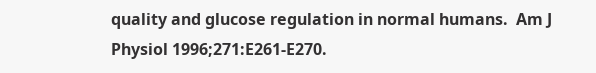quality and glucose regulation in normal humans.  Am J Physiol 1996;271:E261-E270.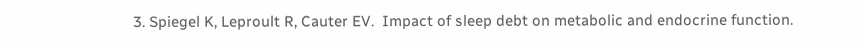3. Spiegel K, Leproult R, Cauter EV.  Impact of sleep debt on metabolic and endocrine function.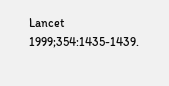Lancet 1999;354:1435-1439.